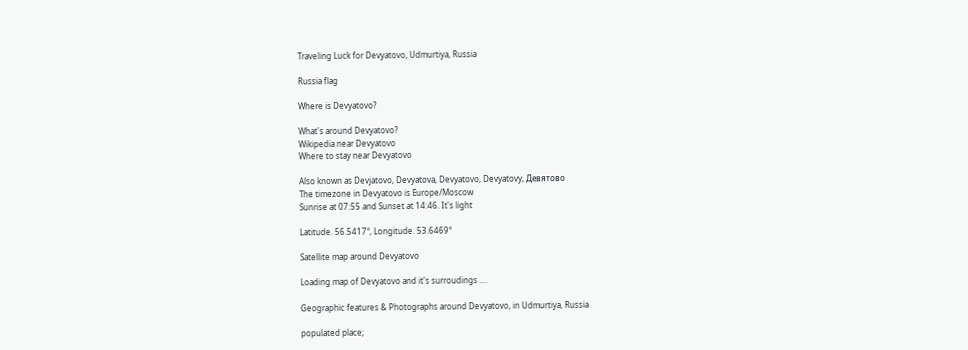Traveling Luck for Devyatovo, Udmurtiya, Russia

Russia flag

Where is Devyatovo?

What's around Devyatovo?
Wikipedia near Devyatovo
Where to stay near Devyatovo

Also known as Devjatovo, Devyatova, Devyatovo, Devyatovy, Девятово
The timezone in Devyatovo is Europe/Moscow
Sunrise at 07:55 and Sunset at 14:46. It's light

Latitude. 56.5417°, Longitude. 53.6469°

Satellite map around Devyatovo

Loading map of Devyatovo and it's surroudings ....

Geographic features & Photographs around Devyatovo, in Udmurtiya, Russia

populated place;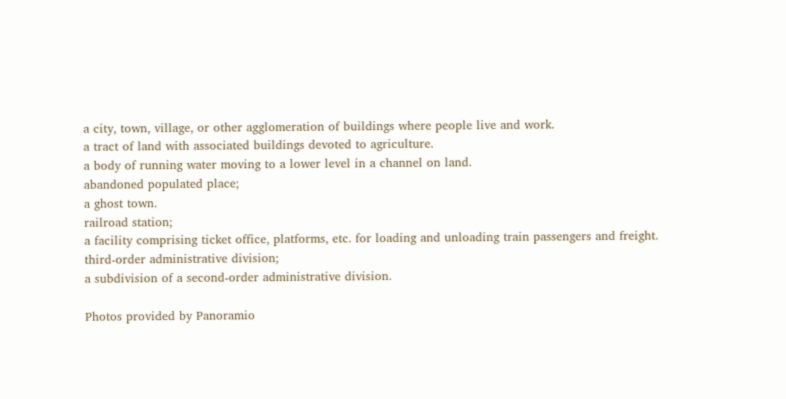a city, town, village, or other agglomeration of buildings where people live and work.
a tract of land with associated buildings devoted to agriculture.
a body of running water moving to a lower level in a channel on land.
abandoned populated place;
a ghost town.
railroad station;
a facility comprising ticket office, platforms, etc. for loading and unloading train passengers and freight.
third-order administrative division;
a subdivision of a second-order administrative division.

Photos provided by Panoramio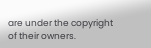are under the copyright of their owners.